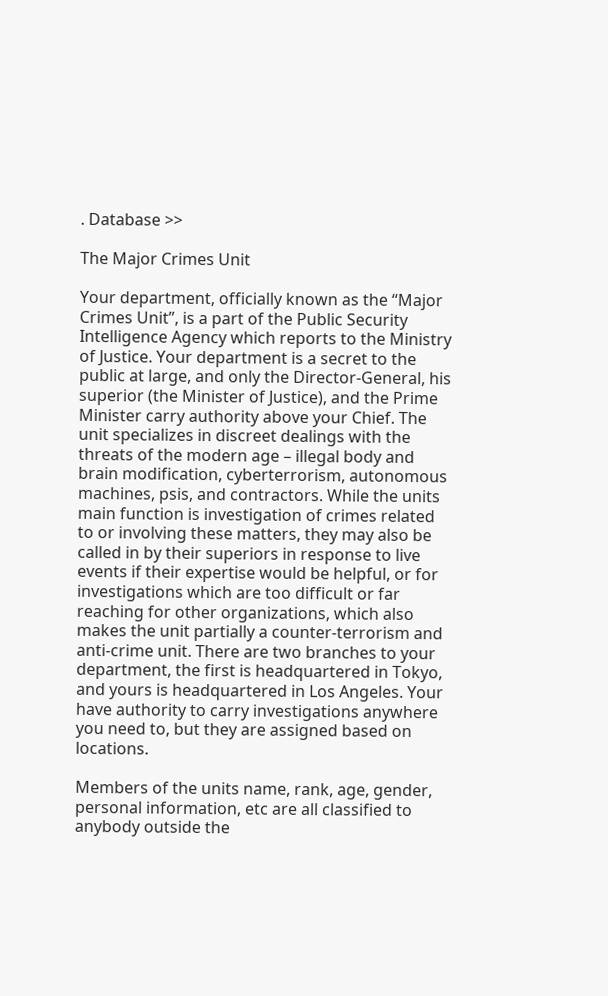. Database >>

The Major Crimes Unit

Your department, officially known as the “Major Crimes Unit”, is a part of the Public Security Intelligence Agency which reports to the Ministry of Justice. Your department is a secret to the public at large, and only the Director-General, his superior (the Minister of Justice), and the Prime Minister carry authority above your Chief. The unit specializes in discreet dealings with the threats of the modern age – illegal body and brain modification, cyberterrorism, autonomous machines, psis, and contractors. While the units main function is investigation of crimes related to or involving these matters, they may also be called in by their superiors in response to live events if their expertise would be helpful, or for investigations which are too difficult or far reaching for other organizations, which also makes the unit partially a counter-terrorism and anti-crime unit. There are two branches to your department, the first is headquartered in Tokyo, and yours is headquartered in Los Angeles. Your have authority to carry investigations anywhere you need to, but they are assigned based on locations.

Members of the units name, rank, age, gender, personal information, etc are all classified to anybody outside the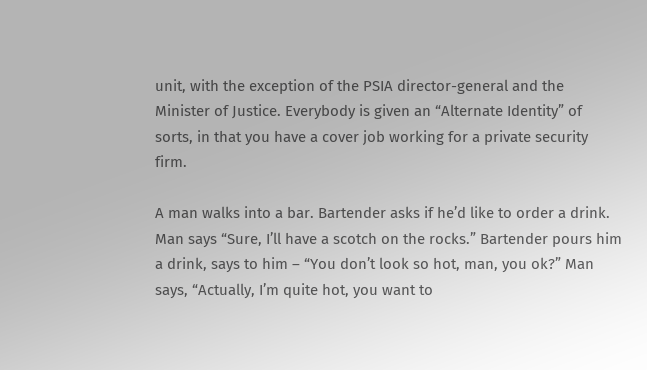unit, with the exception of the PSIA director-general and the Minister of Justice. Everybody is given an “Alternate Identity” of sorts, in that you have a cover job working for a private security firm.

A man walks into a bar. Bartender asks if he’d like to order a drink. Man says “Sure, I’ll have a scotch on the rocks.” Bartender pours him a drink, says to him – “You don’t look so hot, man, you ok?” Man says, “Actually, I’m quite hot, you want to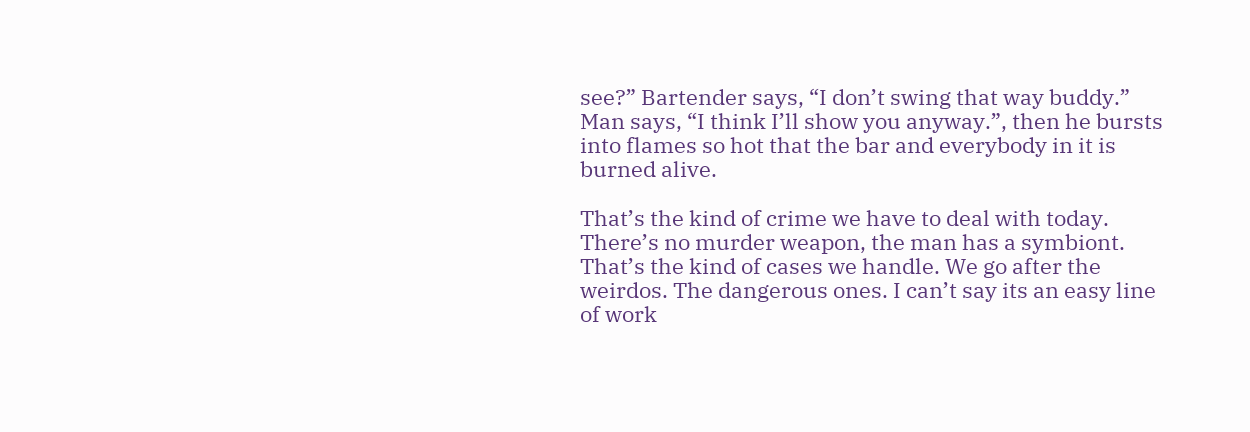see?” Bartender says, “I don’t swing that way buddy.” Man says, “I think I’ll show you anyway.”, then he bursts into flames so hot that the bar and everybody in it is burned alive.

That’s the kind of crime we have to deal with today. There’s no murder weapon, the man has a symbiont. That’s the kind of cases we handle. We go after the weirdos. The dangerous ones. I can’t say its an easy line of work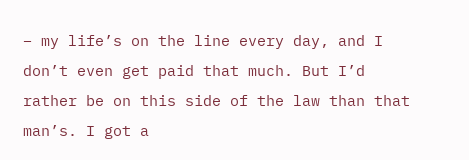– my life’s on the line every day, and I don’t even get paid that much. But I’d rather be on this side of the law than that man’s. I got a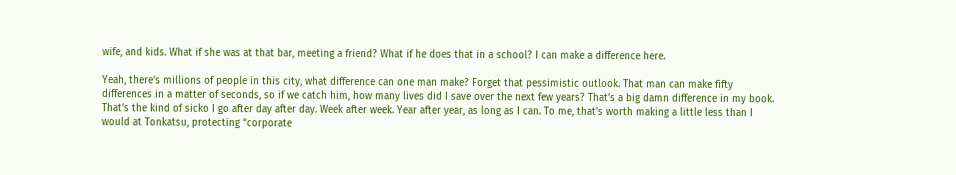wife, and kids. What if she was at that bar, meeting a friend? What if he does that in a school? I can make a difference here.

Yeah, there’s millions of people in this city, what difference can one man make? Forget that pessimistic outlook. That man can make fifty differences in a matter of seconds, so if we catch him, how many lives did I save over the next few years? That’s a big damn difference in my book. That’s the kind of sicko I go after day after day. Week after week. Year after year, as long as I can. To me, that’s worth making a little less than I would at Tonkatsu, protecting “corporate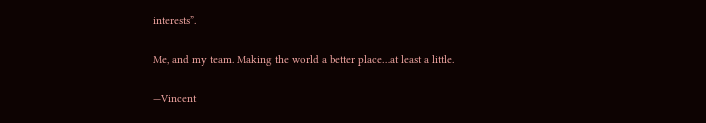interests”.

Me, and my team. Making the world a better place…at least a little.

—Vincent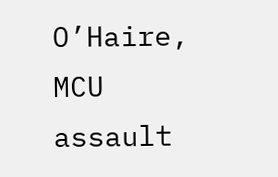O’Haire, MCU assault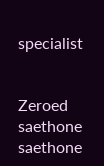specialist


Zeroed saethone saethone